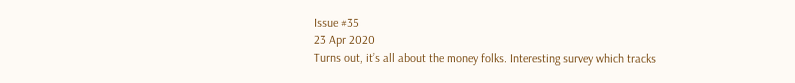Issue #35
23 Apr 2020
Turns out, it’s all about the money folks. Interesting survey which tracks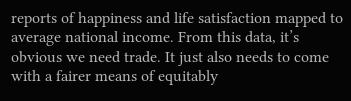reports of happiness and life satisfaction mapped to average national income. From this data, it’s obvious we need trade. It just also needs to come with a fairer means of equitably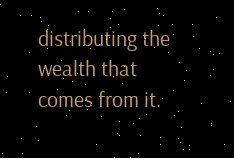distributing the wealth that comes from it.